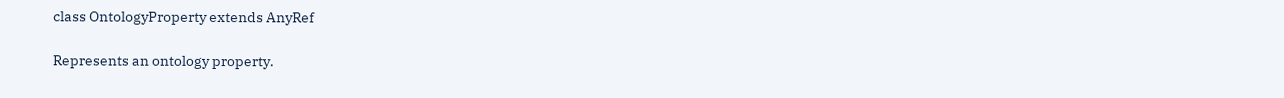class OntologyProperty extends AnyRef

Represents an ontology property.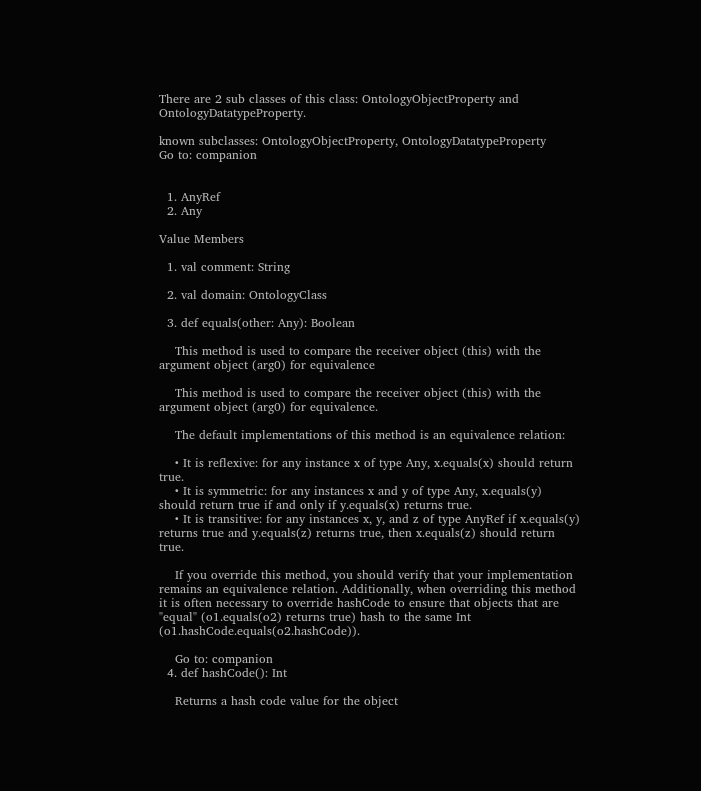There are 2 sub classes of this class: OntologyObjectProperty and OntologyDatatypeProperty.

known subclasses: OntologyObjectProperty, OntologyDatatypeProperty
Go to: companion


  1. AnyRef
  2. Any

Value Members

  1. val comment: String

  2. val domain: OntologyClass

  3. def equals(other: Any): Boolean

    This method is used to compare the receiver object (this) with the argument object (arg0) for equivalence

    This method is used to compare the receiver object (this) with the argument object (arg0) for equivalence.

    The default implementations of this method is an equivalence relation:

    • It is reflexive: for any instance x of type Any, x.equals(x) should return true.
    • It is symmetric: for any instances x and y of type Any, x.equals(y) should return true if and only if y.equals(x) returns true.
    • It is transitive: for any instances x, y, and z of type AnyRef if x.equals(y) returns true and y.equals(z) returns true, then x.equals(z) should return true.

    If you override this method, you should verify that your implementation remains an equivalence relation. Additionally, when overriding this method it is often necessary to override hashCode to ensure that objects that are "equal" (o1.equals(o2) returns true) hash to the same Int (o1.hashCode.equals(o2.hashCode)).

    Go to: companion
  4. def hashCode(): Int

    Returns a hash code value for the object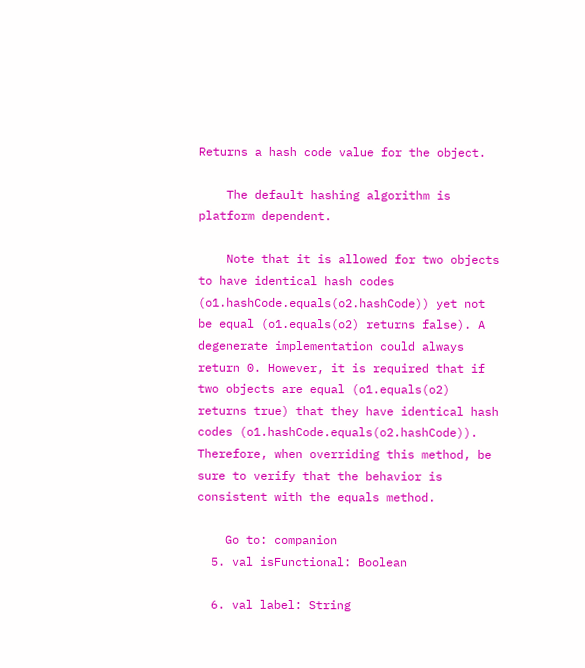Returns a hash code value for the object.

    The default hashing algorithm is platform dependent.

    Note that it is allowed for two objects to have identical hash codes (o1.hashCode.equals(o2.hashCode)) yet not be equal (o1.equals(o2) returns false). A degenerate implementation could always return 0. However, it is required that if two objects are equal (o1.equals(o2) returns true) that they have identical hash codes (o1.hashCode.equals(o2.hashCode)). Therefore, when overriding this method, be sure to verify that the behavior is consistent with the equals method.

    Go to: companion
  5. val isFunctional: Boolean

  6. val label: String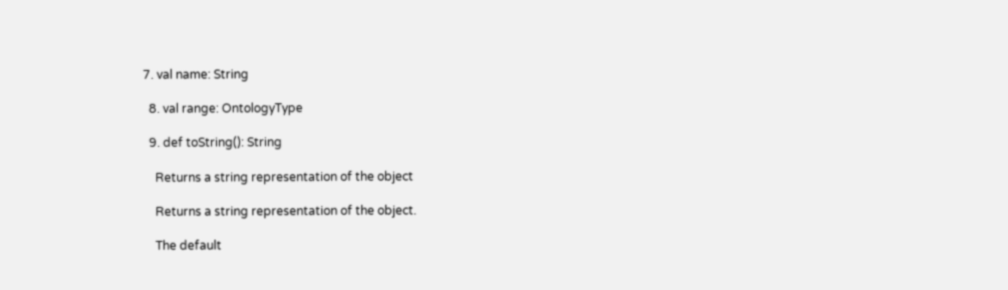7. val name: String

  8. val range: OntologyType

  9. def toString(): String

    Returns a string representation of the object

    Returns a string representation of the object.

    The default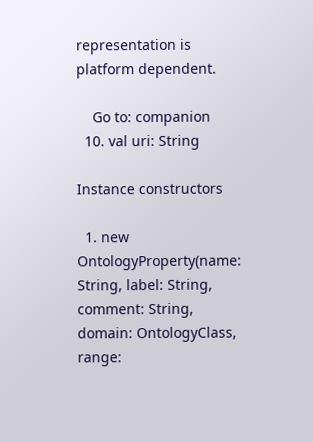representation is platform dependent.

    Go to: companion
  10. val uri: String

Instance constructors

  1. new OntologyProperty(name: String, label: String, comment: String, domain: OntologyClass, range: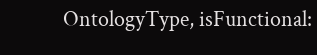OntologyType, isFunctional: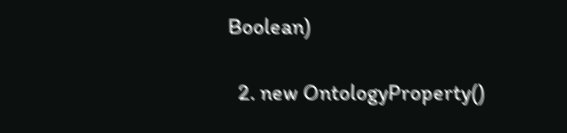Boolean)

  2. new OntologyProperty()